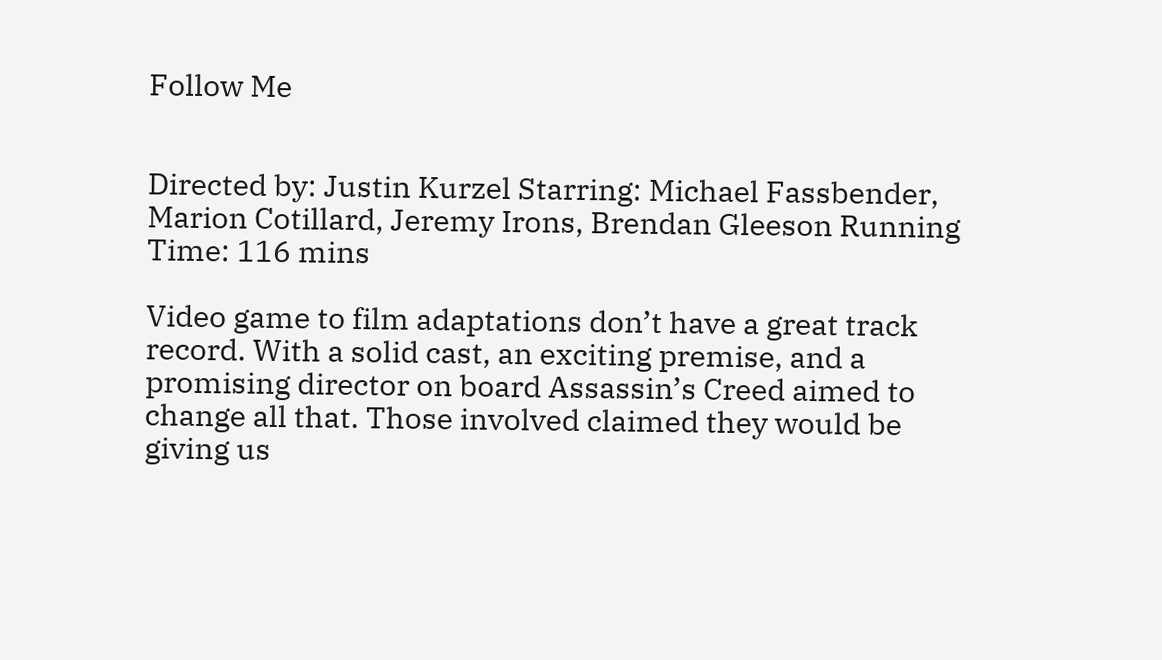Follow Me


Directed by: Justin Kurzel Starring: Michael Fassbender,  Marion Cotillard, Jeremy Irons, Brendan Gleeson Running Time: 116 mins

Video game to film adaptations don’t have a great track record. With a solid cast, an exciting premise, and a promising director on board Assassin’s Creed aimed to change all that. Those involved claimed they would be giving us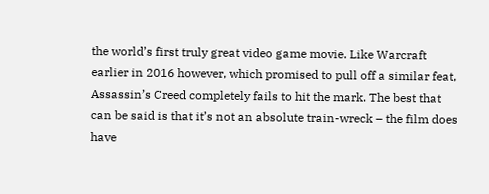the world’s first truly great video game movie. Like Warcraft earlier in 2016 however, which promised to pull off a similar feat, Assassin’s Creed completely fails to hit the mark. The best that can be said is that it’s not an absolute train-wreck – the film does have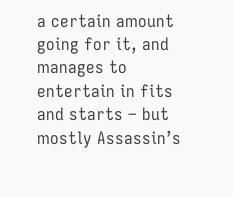a certain amount going for it, and manages to entertain in fits and starts – but mostly Assassin’s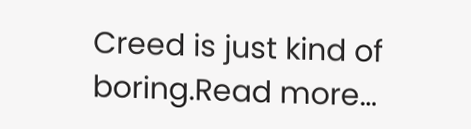Creed is just kind of boring.Read more…